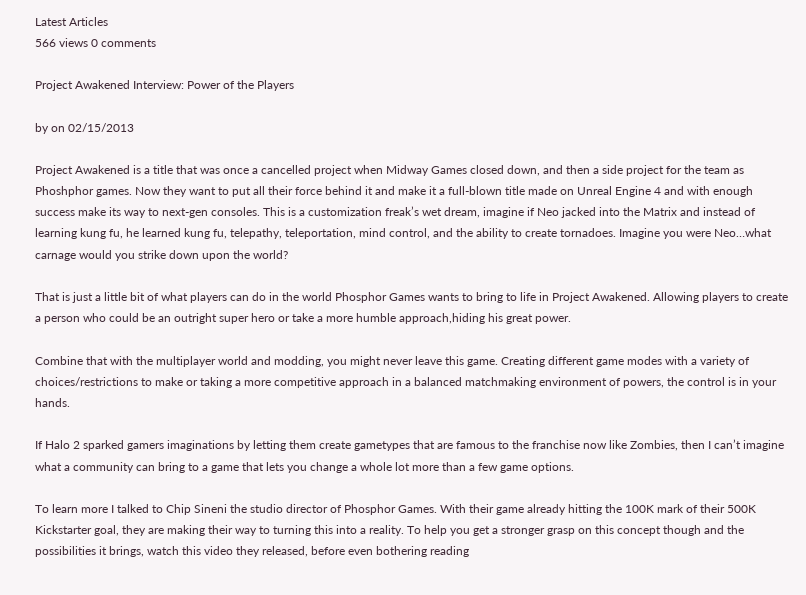Latest Articles
566 views 0 comments

Project Awakened Interview: Power of the Players

by on 02/15/2013

Project Awakened is a title that was once a cancelled project when Midway Games closed down, and then a side project for the team as Phoshphor games. Now they want to put all their force behind it and make it a full-blown title made on Unreal Engine 4 and with enough success make its way to next-gen consoles. This is a customization freak’s wet dream, imagine if Neo jacked into the Matrix and instead of learning kung fu, he learned kung fu, telepathy, teleportation, mind control, and the ability to create tornadoes. Imagine you were Neo…what carnage would you strike down upon the world?

That is just a little bit of what players can do in the world Phosphor Games wants to bring to life in Project Awakened. Allowing players to create a person who could be an outright super hero or take a more humble approach,hiding his great power.

Combine that with the multiplayer world and modding, you might never leave this game. Creating different game modes with a variety of choices/restrictions to make or taking a more competitive approach in a balanced matchmaking environment of powers, the control is in your hands.

If Halo 2 sparked gamers imaginations by letting them create gametypes that are famous to the franchise now like Zombies, then I can’t imagine what a community can bring to a game that lets you change a whole lot more than a few game options.

To learn more I talked to Chip Sineni the studio director of Phosphor Games. With their game already hitting the 100K mark of their 500K Kickstarter goal, they are making their way to turning this into a reality. To help you get a stronger grasp on this concept though and the possibilities it brings, watch this video they released, before even bothering reading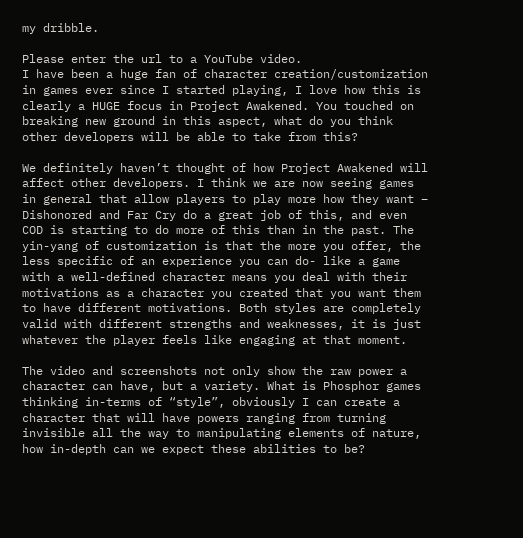my dribble.

Please enter the url to a YouTube video.
I have been a huge fan of character creation/customization in games ever since I started playing, I love how this is clearly a HUGE focus in Project Awakened. You touched on breaking new ground in this aspect, what do you think other developers will be able to take from this?

We definitely haven’t thought of how Project Awakened will affect other developers. I think we are now seeing games in general that allow players to play more how they want – Dishonored and Far Cry do a great job of this, and even COD is starting to do more of this than in the past. The yin-yang of customization is that the more you offer, the less specific of an experience you can do- like a game with a well-defined character means you deal with their motivations as a character you created that you want them to have different motivations. Both styles are completely valid with different strengths and weaknesses, it is just whatever the player feels like engaging at that moment.

The video and screenshots not only show the raw power a character can have, but a variety. What is Phosphor games thinking in-terms of “style”, obviously I can create a character that will have powers ranging from turning invisible all the way to manipulating elements of nature, how in-depth can we expect these abilities to be?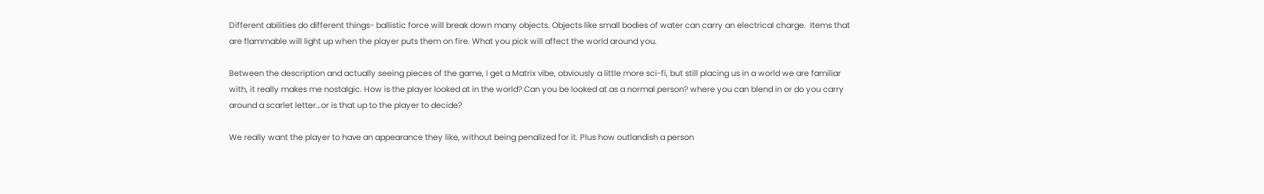Different abilities do different things- ballistic force will break down many objects. Objects like small bodies of water can carry an electrical charge.  Items that are flammable will light up when the player puts them on fire. What you pick will affect the world around you.

Between the description and actually seeing pieces of the game, I get a Matrix vibe, obviously a little more sci-fi, but still placing us in a world we are familiar with, it really makes me nostalgic. How is the player looked at in the world? Can you be looked at as a normal person? where you can blend in or do you carry around a scarlet letter…or is that up to the player to decide?

We really want the player to have an appearance they like, without being penalized for it. Plus how outlandish a person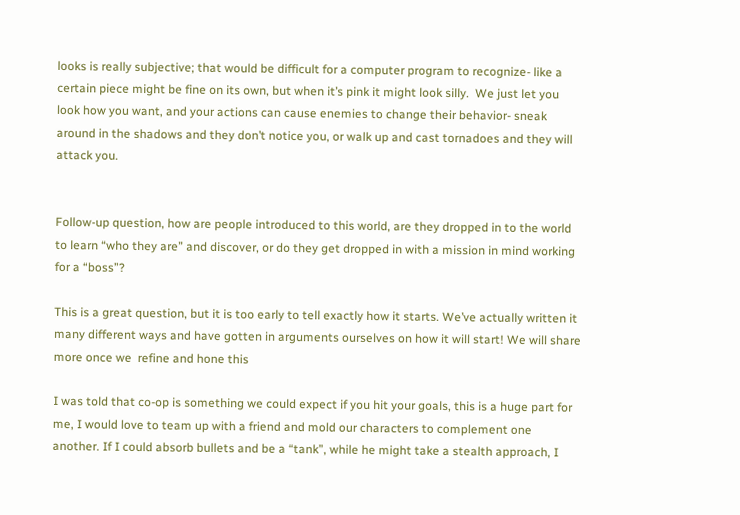looks is really subjective; that would be difficult for a computer program to recognize- like a certain piece might be fine on its own, but when it’s pink it might look silly.  We just let you look how you want, and your actions can cause enemies to change their behavior- sneak around in the shadows and they don’t notice you, or walk up and cast tornadoes and they will attack you.


Follow-up question, how are people introduced to this world, are they dropped in to the world to learn “who they are” and discover, or do they get dropped in with a mission in mind working for a “boss”?

This is a great question, but it is too early to tell exactly how it starts. We’ve actually written it many different ways and have gotten in arguments ourselves on how it will start! We will share more once we  refine and hone this

I was told that co-op is something we could expect if you hit your goals, this is a huge part for me, I would love to team up with a friend and mold our characters to complement one another. If I could absorb bullets and be a “tank”, while he might take a stealth approach, I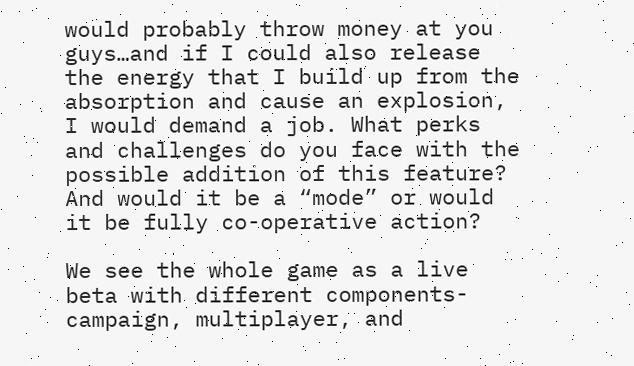would probably throw money at you guys…and if I could also release the energy that I build up from the absorption and cause an explosion, I would demand a job. What perks and challenges do you face with the possible addition of this feature? And would it be a “mode” or would it be fully co-operative action?

We see the whole game as a live beta with different components- campaign, multiplayer, and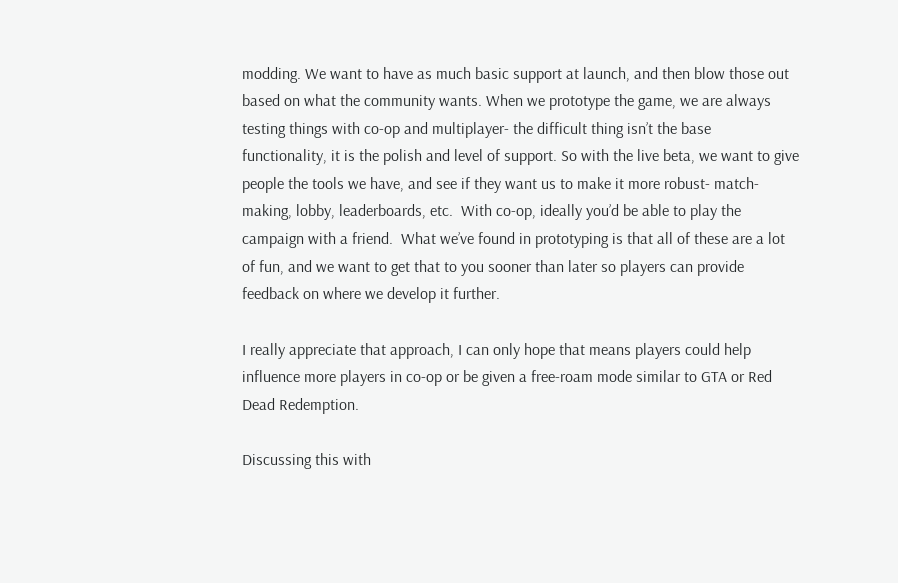modding. We want to have as much basic support at launch, and then blow those out based on what the community wants. When we prototype the game, we are always testing things with co-op and multiplayer- the difficult thing isn’t the base functionality, it is the polish and level of support. So with the live beta, we want to give people the tools we have, and see if they want us to make it more robust- match-making, lobby, leaderboards, etc.  With co-op, ideally you’d be able to play the campaign with a friend.  What we’ve found in prototyping is that all of these are a lot of fun, and we want to get that to you sooner than later so players can provide feedback on where we develop it further.

I really appreciate that approach, I can only hope that means players could help influence more players in co-op or be given a free-roam mode similar to GTA or Red Dead Redemption.

Discussing this with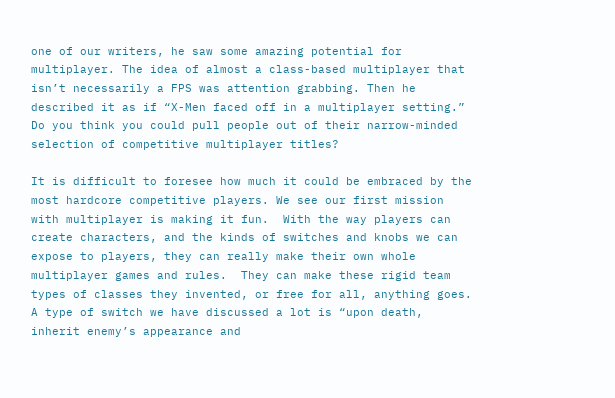one of our writers, he saw some amazing potential for multiplayer. The idea of almost a class-based multiplayer that isn’t necessarily a FPS was attention grabbing. Then he described it as if “X-Men faced off in a multiplayer setting.” Do you think you could pull people out of their narrow-minded selection of competitive multiplayer titles?

It is difficult to foresee how much it could be embraced by the most hardcore competitive players. We see our first mission with multiplayer is making it fun.  With the way players can create characters, and the kinds of switches and knobs we can expose to players, they can really make their own whole multiplayer games and rules.  They can make these rigid team types of classes they invented, or free for all, anything goes. A type of switch we have discussed a lot is “upon death, inherit enemy’s appearance and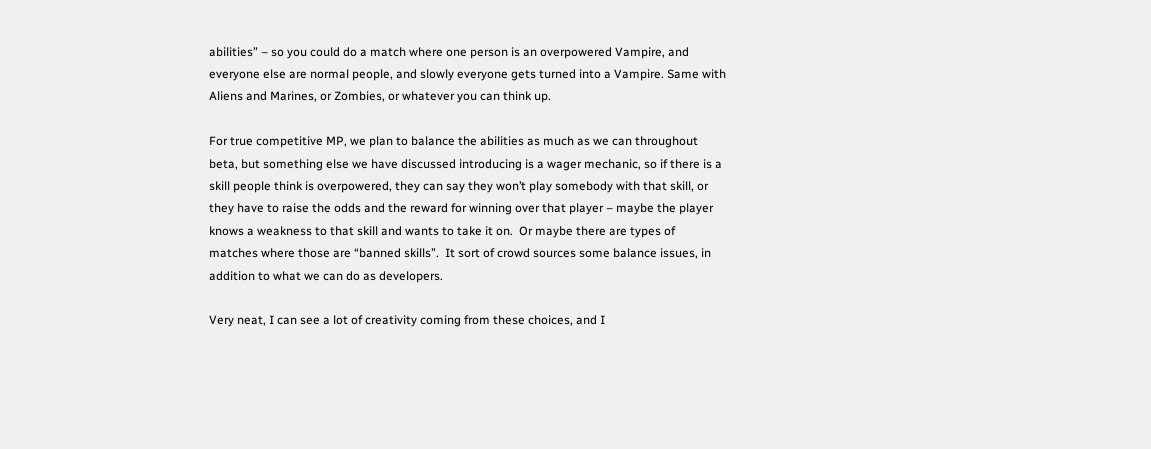abilities” – so you could do a match where one person is an overpowered Vampire, and everyone else are normal people, and slowly everyone gets turned into a Vampire. Same with Aliens and Marines, or Zombies, or whatever you can think up.

For true competitive MP, we plan to balance the abilities as much as we can throughout beta, but something else we have discussed introducing is a wager mechanic, so if there is a skill people think is overpowered, they can say they won’t play somebody with that skill, or they have to raise the odds and the reward for winning over that player – maybe the player knows a weakness to that skill and wants to take it on.  Or maybe there are types of matches where those are “banned skills”.  It sort of crowd sources some balance issues, in addition to what we can do as developers.

Very neat, I can see a lot of creativity coming from these choices, and I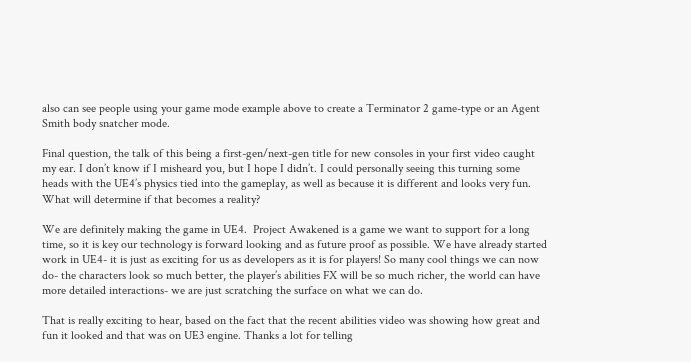also can see people using your game mode example above to create a Terminator 2 game-type or an Agent Smith body snatcher mode.

Final question, the talk of this being a first-gen/next-gen title for new consoles in your first video caught my ear. I don’t know if I misheard you, but I hope I didn’t. I could personally seeing this turning some heads with the UE4’s physics tied into the gameplay, as well as because it is different and looks very fun. What will determine if that becomes a reality?

We are definitely making the game in UE4.  Project Awakened is a game we want to support for a long time, so it is key our technology is forward looking and as future proof as possible. We have already started work in UE4- it is just as exciting for us as developers as it is for players! So many cool things we can now do- the characters look so much better, the player’s abilities FX will be so much richer, the world can have more detailed interactions- we are just scratching the surface on what we can do.

That is really exciting to hear, based on the fact that the recent abilities video was showing how great and fun it looked and that was on UE3 engine. Thanks a lot for telling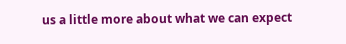us a little more about what we can expect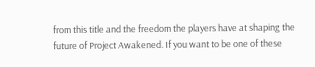from this title and the freedom the players have at shaping the future of Project Awakened. If you want to be one of these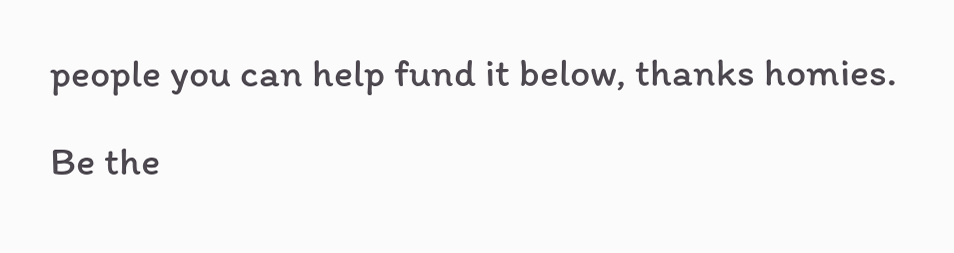people you can help fund it below, thanks homies.

Be the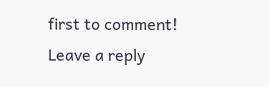first to comment!
Leave a reply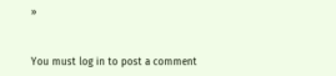»


You must log in to post a comment